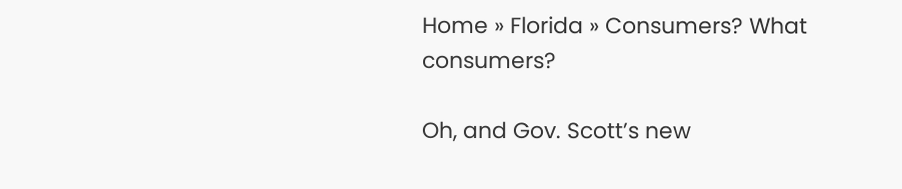Home » Florida » Consumers? What consumers?

Oh, and Gov. Scott’s new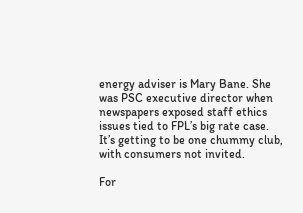energy adviser is Mary Bane. She was PSC executive director when newspapers exposed staff ethics issues tied to FPL’s big rate case. It’s getting to be one chummy club, with consumers not invited.

For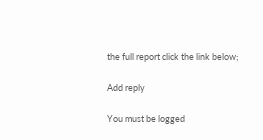the full report click the link below;

Add reply

You must be logged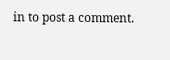in to post a comment.